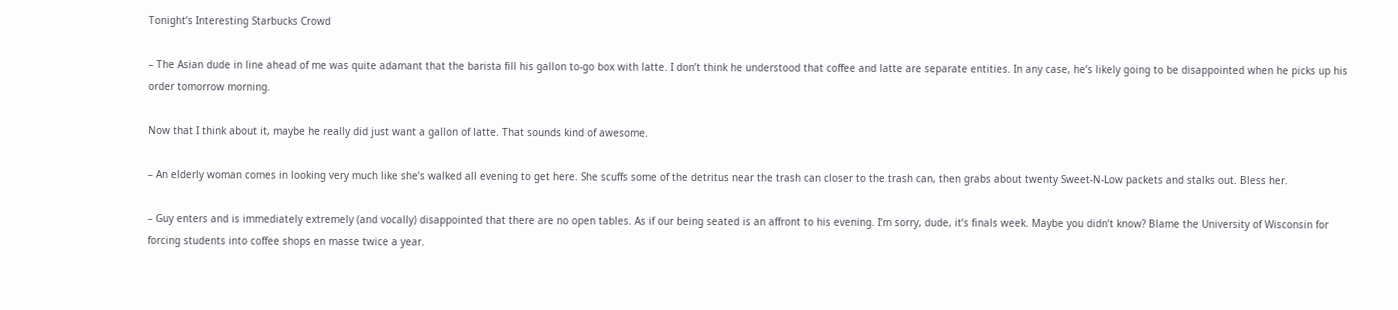Tonight’s Interesting Starbucks Crowd

– The Asian dude in line ahead of me was quite adamant that the barista fill his gallon to-go box with latte. I don’t think he understood that coffee and latte are separate entities. In any case, he’s likely going to be disappointed when he picks up his order tomorrow morning.

Now that I think about it, maybe he really did just want a gallon of latte. That sounds kind of awesome.

– An elderly woman comes in looking very much like she’s walked all evening to get here. She scuffs some of the detritus near the trash can closer to the trash can, then grabs about twenty Sweet-N-Low packets and stalks out. Bless her.

– Guy enters and is immediately extremely (and vocally) disappointed that there are no open tables. As if our being seated is an affront to his evening. I’m sorry, dude, it’s finals week. Maybe you didn’t know? Blame the University of Wisconsin for forcing students into coffee shops en masse twice a year.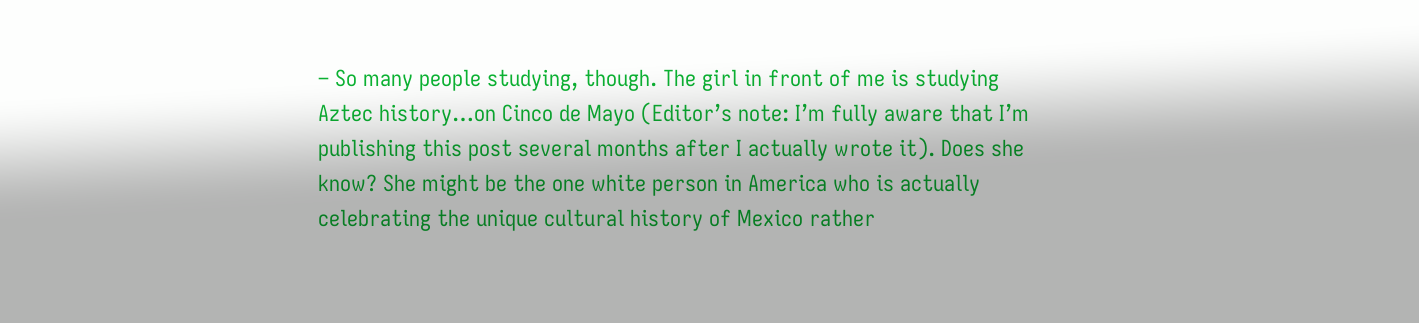– So many people studying, though. The girl in front of me is studying Aztec history…on Cinco de Mayo (Editor’s note: I’m fully aware that I’m publishing this post several months after I actually wrote it). Does she know? She might be the one white person in America who is actually celebrating the unique cultural history of Mexico rather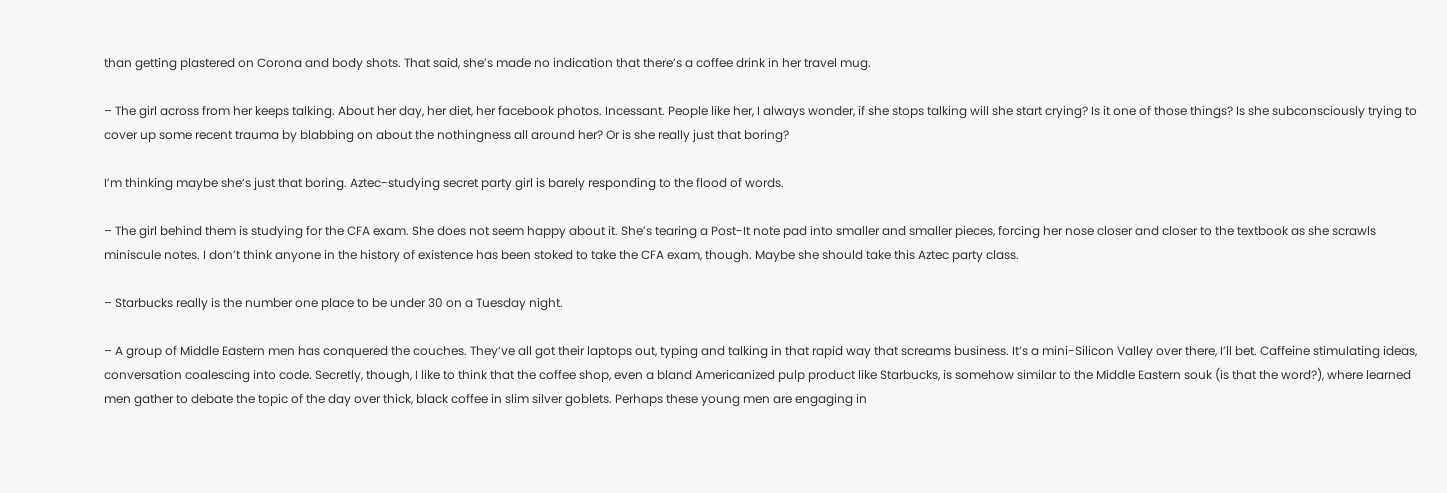than getting plastered on Corona and body shots. That said, she’s made no indication that there’s a coffee drink in her travel mug.

– The girl across from her keeps talking. About her day, her diet, her facebook photos. Incessant. People like her, I always wonder, if she stops talking will she start crying? Is it one of those things? Is she subconsciously trying to cover up some recent trauma by blabbing on about the nothingness all around her? Or is she really just that boring?

I’m thinking maybe she’s just that boring. Aztec-studying secret party girl is barely responding to the flood of words.

– The girl behind them is studying for the CFA exam. She does not seem happy about it. She’s tearing a Post-It note pad into smaller and smaller pieces, forcing her nose closer and closer to the textbook as she scrawls miniscule notes. I don’t think anyone in the history of existence has been stoked to take the CFA exam, though. Maybe she should take this Aztec party class.

– Starbucks really is the number one place to be under 30 on a Tuesday night.

– A group of Middle Eastern men has conquered the couches. They’ve all got their laptops out, typing and talking in that rapid way that screams business. It’s a mini-Silicon Valley over there, I’ll bet. Caffeine stimulating ideas, conversation coalescing into code. Secretly, though, I like to think that the coffee shop, even a bland Americanized pulp product like Starbucks, is somehow similar to the Middle Eastern souk (is that the word?), where learned men gather to debate the topic of the day over thick, black coffee in slim silver goblets. Perhaps these young men are engaging in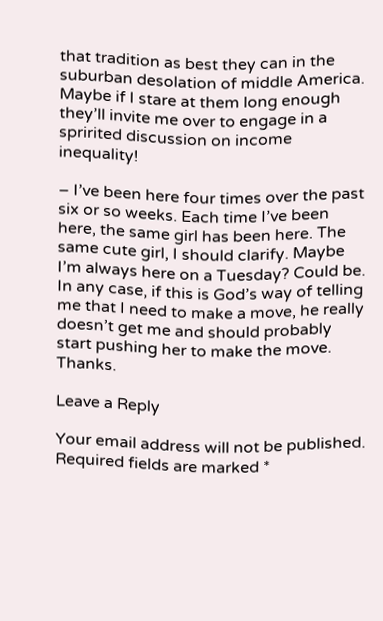that tradition as best they can in the suburban desolation of middle America. Maybe if I stare at them long enough they’ll invite me over to engage in a spririted discussion on income inequality!

– I’ve been here four times over the past six or so weeks. Each time I’ve been here, the same girl has been here. The same cute girl, I should clarify. Maybe I’m always here on a Tuesday? Could be. In any case, if this is God’s way of telling me that I need to make a move, he really doesn’t get me and should probably start pushing her to make the move. Thanks.

Leave a Reply

Your email address will not be published. Required fields are marked *